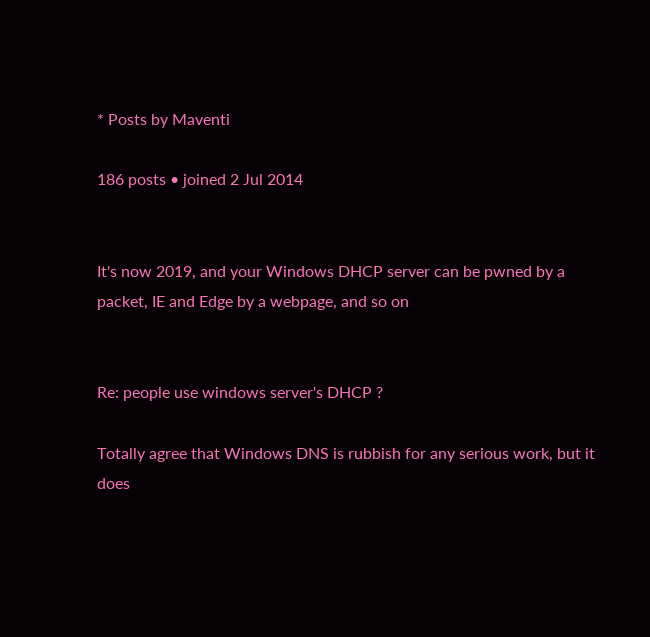* Posts by Maventi

186 posts • joined 2 Jul 2014


It's now 2019, and your Windows DHCP server can be pwned by a packet, IE and Edge by a webpage, and so on


Re: people use windows server's DHCP ?

Totally agree that Windows DNS is rubbish for any serious work, but it does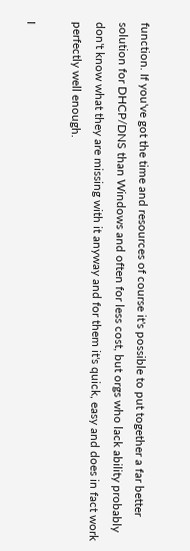function. If you've got the time and resources of course it's possible to put together a far better solution for DHCP/DNS than Windows and often for less cost, but orgs who lack ability probably don't know what they are missing with it anyway and for them it's quick, easy and does in fact work perfectly well enough.

I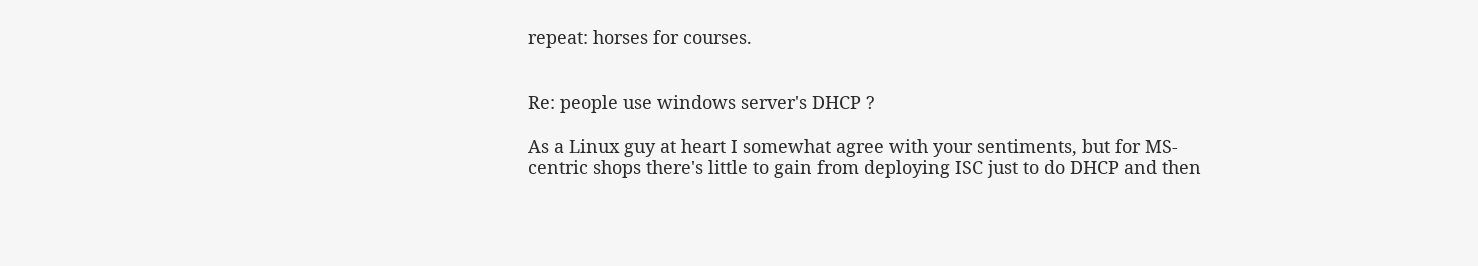repeat: horses for courses.


Re: people use windows server's DHCP ?

As a Linux guy at heart I somewhat agree with your sentiments, but for MS-centric shops there's little to gain from deploying ISC just to do DHCP and then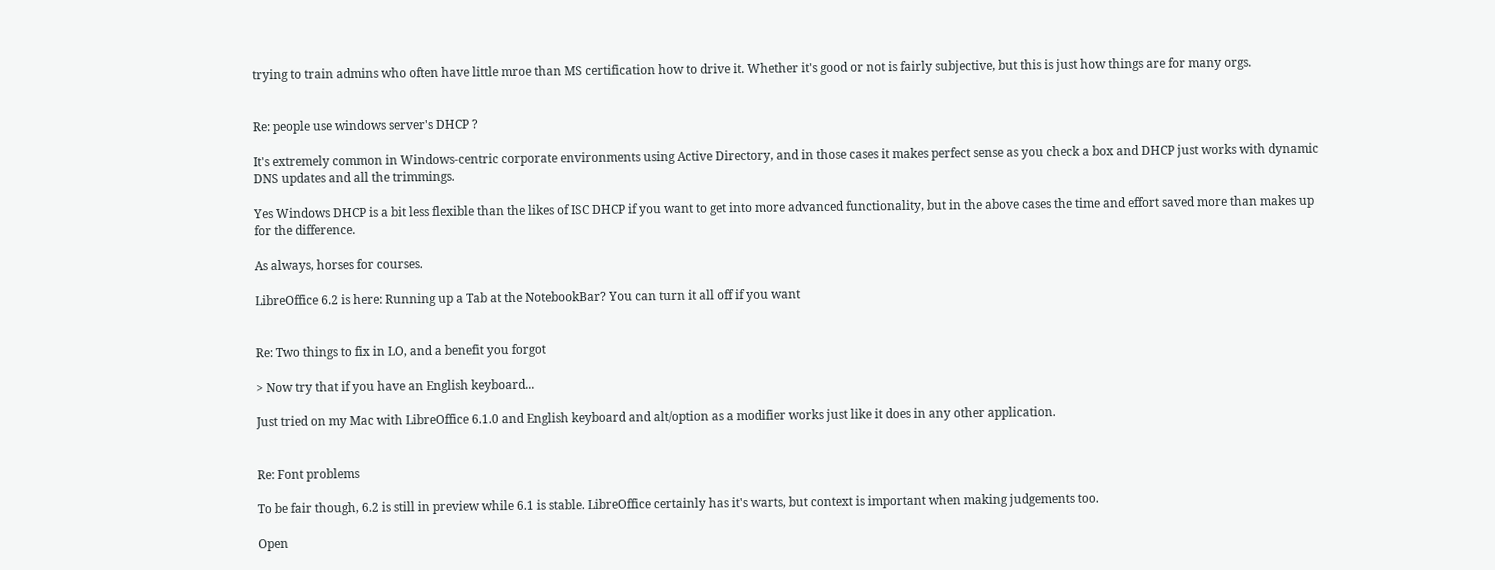trying to train admins who often have little mroe than MS certification how to drive it. Whether it's good or not is fairly subjective, but this is just how things are for many orgs.


Re: people use windows server's DHCP ?

It's extremely common in Windows-centric corporate environments using Active Directory, and in those cases it makes perfect sense as you check a box and DHCP just works with dynamic DNS updates and all the trimmings.

Yes Windows DHCP is a bit less flexible than the likes of ISC DHCP if you want to get into more advanced functionality, but in the above cases the time and effort saved more than makes up for the difference.

As always, horses for courses.

LibreOffice 6.2 is here: Running up a Tab at the NotebookBar? You can turn it all off if you want


Re: Two things to fix in LO, and a benefit you forgot

> Now try that if you have an English keyboard...

Just tried on my Mac with LibreOffice 6.1.0 and English keyboard and alt/option as a modifier works just like it does in any other application.


Re: Font problems

To be fair though, 6.2 is still in preview while 6.1 is stable. LibreOffice certainly has it's warts, but context is important when making judgements too.

Open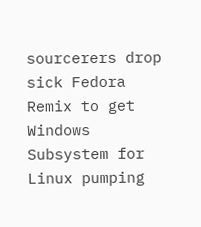sourcerers drop sick Fedora Remix to get Windows Subsystem for Linux pumping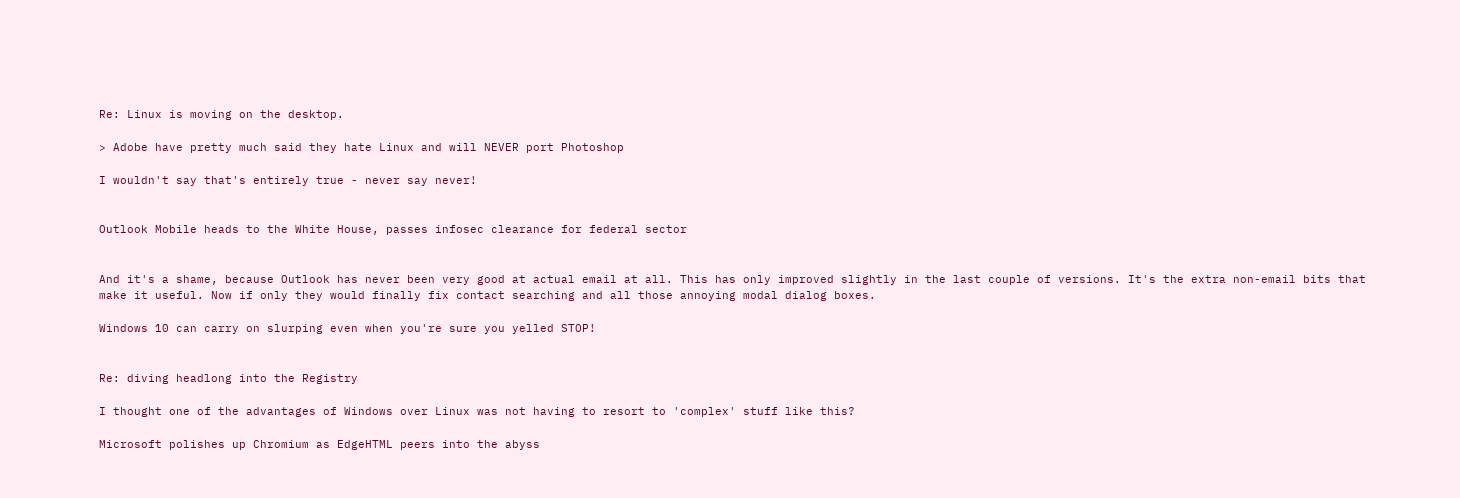Re: Linux is moving on the desktop.

> Adobe have pretty much said they hate Linux and will NEVER port Photoshop

I wouldn't say that's entirely true - never say never!


Outlook Mobile heads to the White House, passes infosec clearance for federal sector


And it's a shame, because Outlook has never been very good at actual email at all. This has only improved slightly in the last couple of versions. It's the extra non-email bits that make it useful. Now if only they would finally fix contact searching and all those annoying modal dialog boxes.

Windows 10 can carry on slurping even when you're sure you yelled STOP!


Re: diving headlong into the Registry

I thought one of the advantages of Windows over Linux was not having to resort to 'complex' stuff like this?

Microsoft polishes up Chromium as EdgeHTML peers into the abyss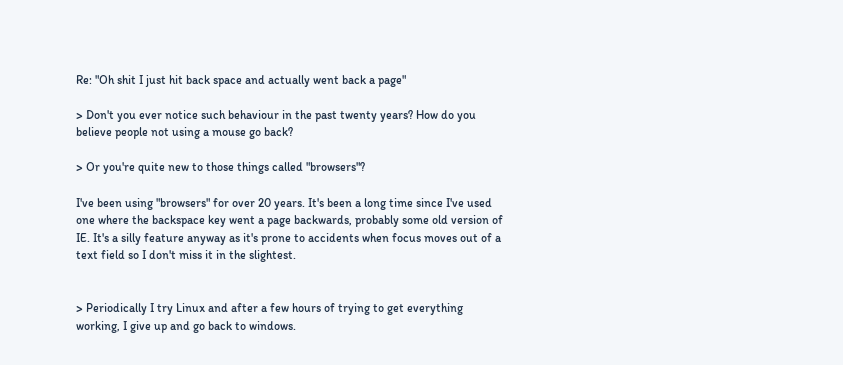Re: "Oh shit I just hit back space and actually went back a page"

> Don't you ever notice such behaviour in the past twenty years? How do you believe people not using a mouse go back?

> Or you're quite new to those things called "browsers"?

I've been using "browsers" for over 20 years. It's been a long time since I've used one where the backspace key went a page backwards, probably some old version of IE. It's a silly feature anyway as it's prone to accidents when focus moves out of a text field so I don't miss it in the slightest.


> Periodically I try Linux and after a few hours of trying to get everything working, I give up and go back to windows.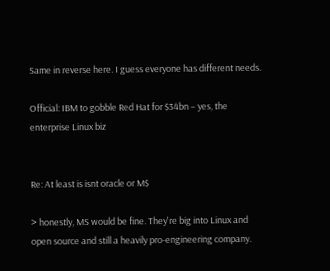Same in reverse here. I guess everyone has different needs.

Official: IBM to gobble Red Hat for $34bn – yes, the enterprise Linux biz


Re: At least is isnt oracle or M$

> honestly, MS would be fine. They're big into Linux and open source and still a heavily pro-engineering company.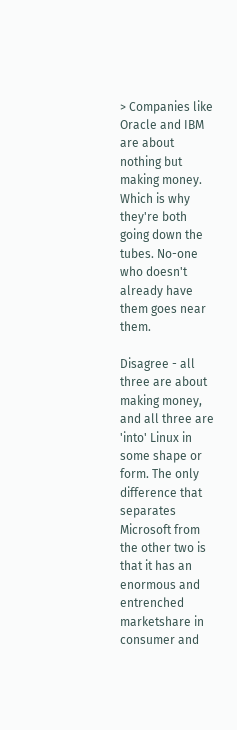> Companies like Oracle and IBM are about nothing but making money. Which is why they're both going down the tubes. No-one who doesn't already have them goes near them.

Disagree - all three are about making money, and all three are 'into' Linux in some shape or form. The only difference that separates Microsoft from the other two is that it has an enormous and entrenched marketshare in consumer and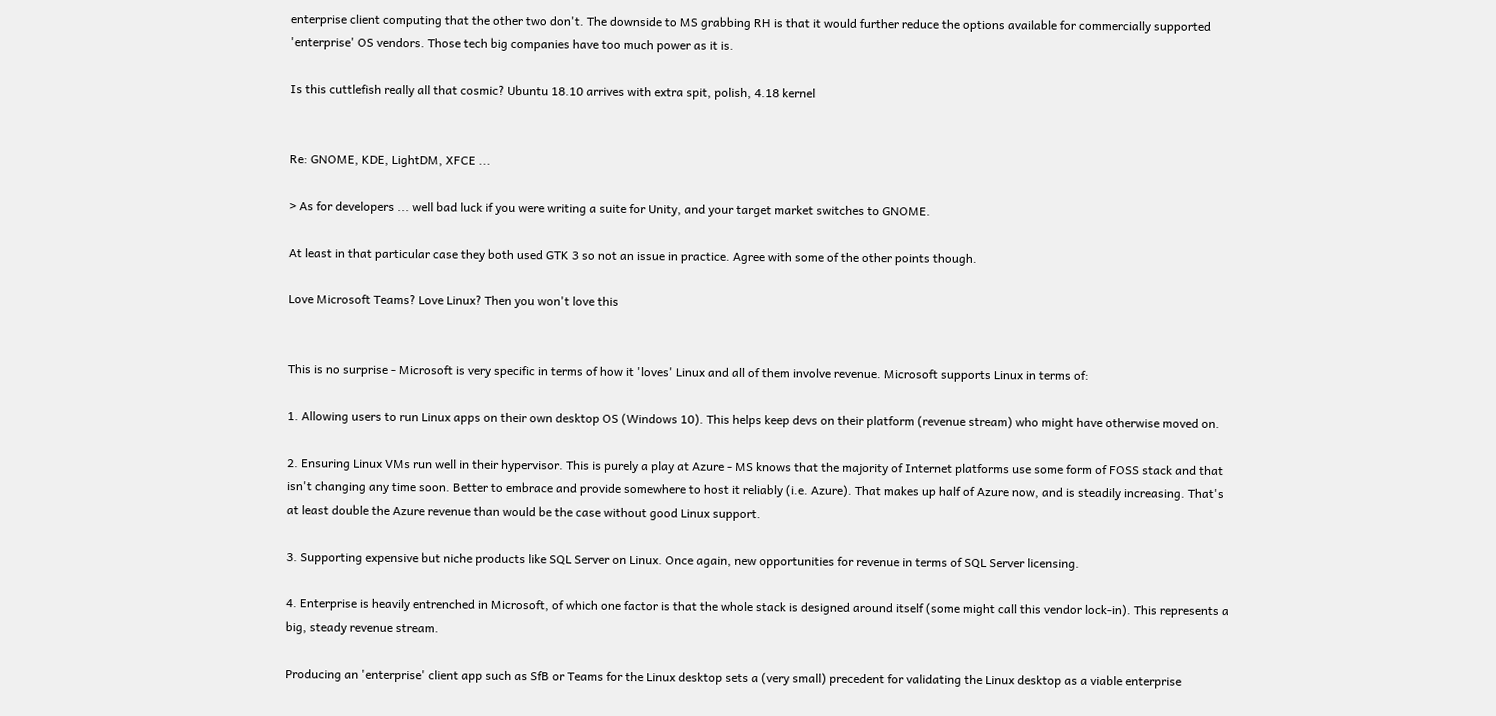enterprise client computing that the other two don't. The downside to MS grabbing RH is that it would further reduce the options available for commercially supported 'enterprise' OS vendors. Those tech big companies have too much power as it is.

Is this cuttlefish really all that cosmic? Ubuntu 18.10 arrives with extra spit, polish, 4.18 kernel


Re: GNOME, KDE, LightDM, XFCE ...

> As for developers ... well bad luck if you were writing a suite for Unity, and your target market switches to GNOME.

At least in that particular case they both used GTK 3 so not an issue in practice. Agree with some of the other points though.

Love Microsoft Teams? Love Linux? Then you won't love this


This is no surprise - Microsoft is very specific in terms of how it 'loves' Linux and all of them involve revenue. Microsoft supports Linux in terms of:

1. Allowing users to run Linux apps on their own desktop OS (Windows 10). This helps keep devs on their platform (revenue stream) who might have otherwise moved on.

2. Ensuring Linux VMs run well in their hypervisor. This is purely a play at Azure - MS knows that the majority of Internet platforms use some form of FOSS stack and that isn't changing any time soon. Better to embrace and provide somewhere to host it reliably (i.e. Azure). That makes up half of Azure now, and is steadily increasing. That's at least double the Azure revenue than would be the case without good Linux support.

3. Supporting expensive but niche products like SQL Server on Linux. Once again, new opportunities for revenue in terms of SQL Server licensing.

4. Enterprise is heavily entrenched in Microsoft, of which one factor is that the whole stack is designed around itself (some might call this vendor lock-in). This represents a big, steady revenue stream.

Producing an 'enterprise' client app such as SfB or Teams for the Linux desktop sets a (very small) precedent for validating the Linux desktop as a viable enterprise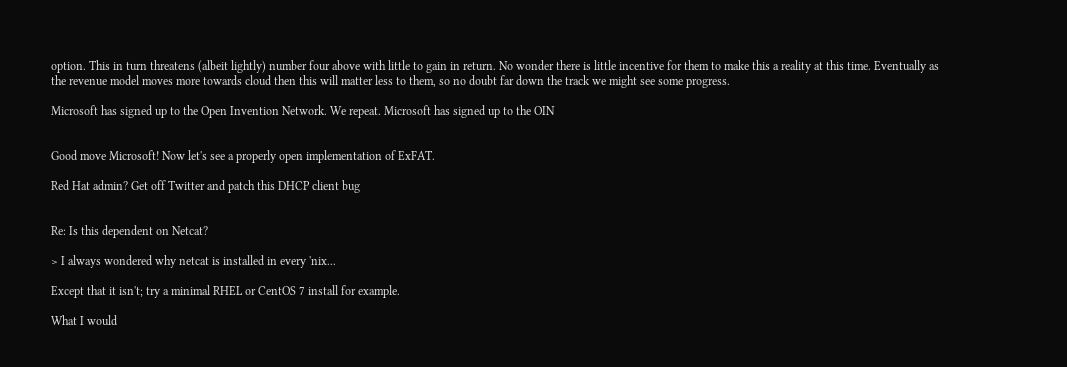option. This in turn threatens (albeit lightly) number four above with little to gain in return. No wonder there is little incentive for them to make this a reality at this time. Eventually as the revenue model moves more towards cloud then this will matter less to them, so no doubt far down the track we might see some progress.

Microsoft has signed up to the Open Invention Network. We repeat. Microsoft has signed up to the OIN


Good move Microsoft! Now let's see a properly open implementation of ExFAT.

Red Hat admin? Get off Twitter and patch this DHCP client bug


Re: Is this dependent on Netcat?

> I always wondered why netcat is installed in every 'nix...

Except that it isn't; try a minimal RHEL or CentOS 7 install for example.

What I would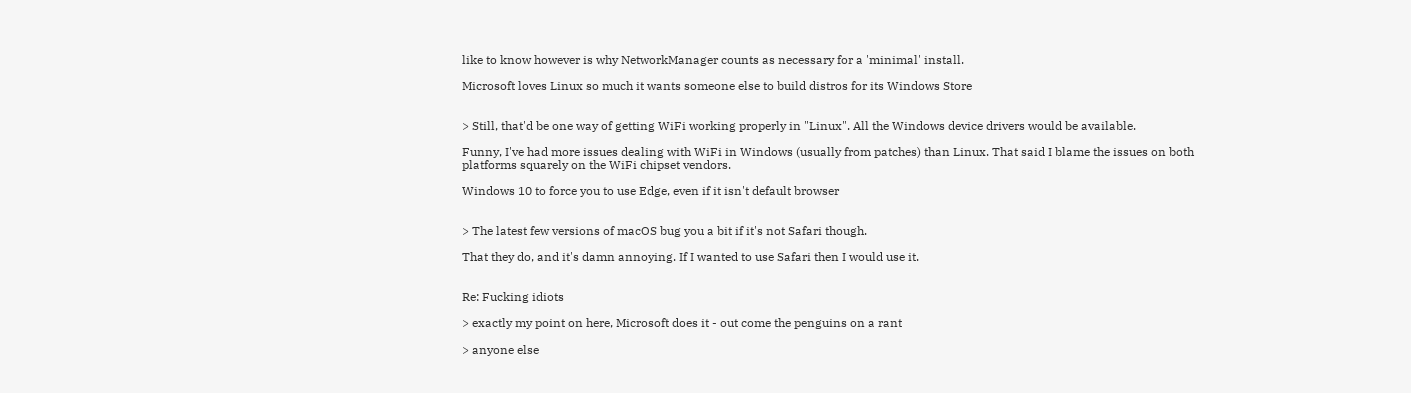like to know however is why NetworkManager counts as necessary for a 'minimal' install.

Microsoft loves Linux so much it wants someone else to build distros for its Windows Store


> Still, that'd be one way of getting WiFi working properly in "Linux". All the Windows device drivers would be available.

Funny, I've had more issues dealing with WiFi in Windows (usually from patches) than Linux. That said I blame the issues on both platforms squarely on the WiFi chipset vendors.

Windows 10 to force you to use Edge, even if it isn't default browser


> The latest few versions of macOS bug you a bit if it's not Safari though.

That they do, and it's damn annoying. If I wanted to use Safari then I would use it.


Re: Fucking idiots

> exactly my point on here, Microsoft does it - out come the penguins on a rant

> anyone else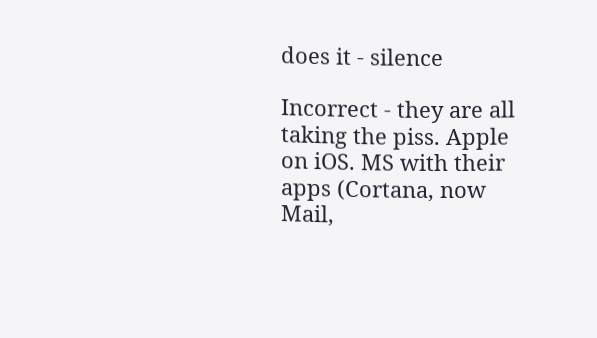does it - silence

Incorrect - they are all taking the piss. Apple on iOS. MS with their apps (Cortana, now Mail,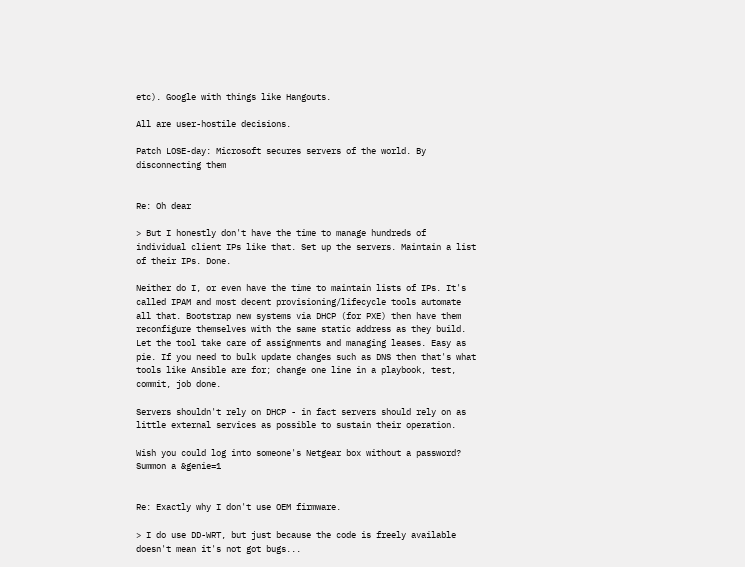etc). Google with things like Hangouts.

All are user-hostile decisions.

Patch LOSE-day: Microsoft secures servers of the world. By disconnecting them


Re: Oh dear

> But I honestly don't have the time to manage hundreds of individual client IPs like that. Set up the servers. Maintain a list of their IPs. Done.

Neither do I, or even have the time to maintain lists of IPs. It's called IPAM and most decent provisioning/lifecycle tools automate all that. Bootstrap new systems via DHCP (for PXE) then have them reconfigure themselves with the same static address as they build. Let the tool take care of assignments and managing leases. Easy as pie. If you need to bulk update changes such as DNS then that's what tools like Ansible are for; change one line in a playbook, test, commit, job done.

Servers shouldn't rely on DHCP - in fact servers should rely on as little external services as possible to sustain their operation.

Wish you could log into someone's Netgear box without a password? Summon a &genie=1


Re: Exactly why I don't use OEM firmware.

> I do use DD-WRT, but just because the code is freely available doesn't mean it's not got bugs...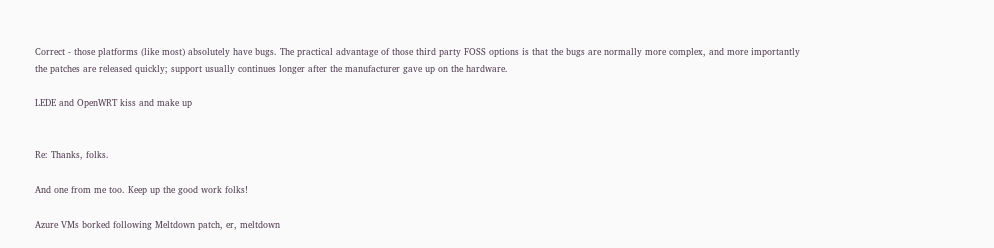Correct - those platforms (like most) absolutely have bugs. The practical advantage of those third party FOSS options is that the bugs are normally more complex, and more importantly the patches are released quickly; support usually continues longer after the manufacturer gave up on the hardware.

LEDE and OpenWRT kiss and make up


Re: Thanks, folks.

And one from me too. Keep up the good work folks!

Azure VMs borked following Meltdown patch, er, meltdown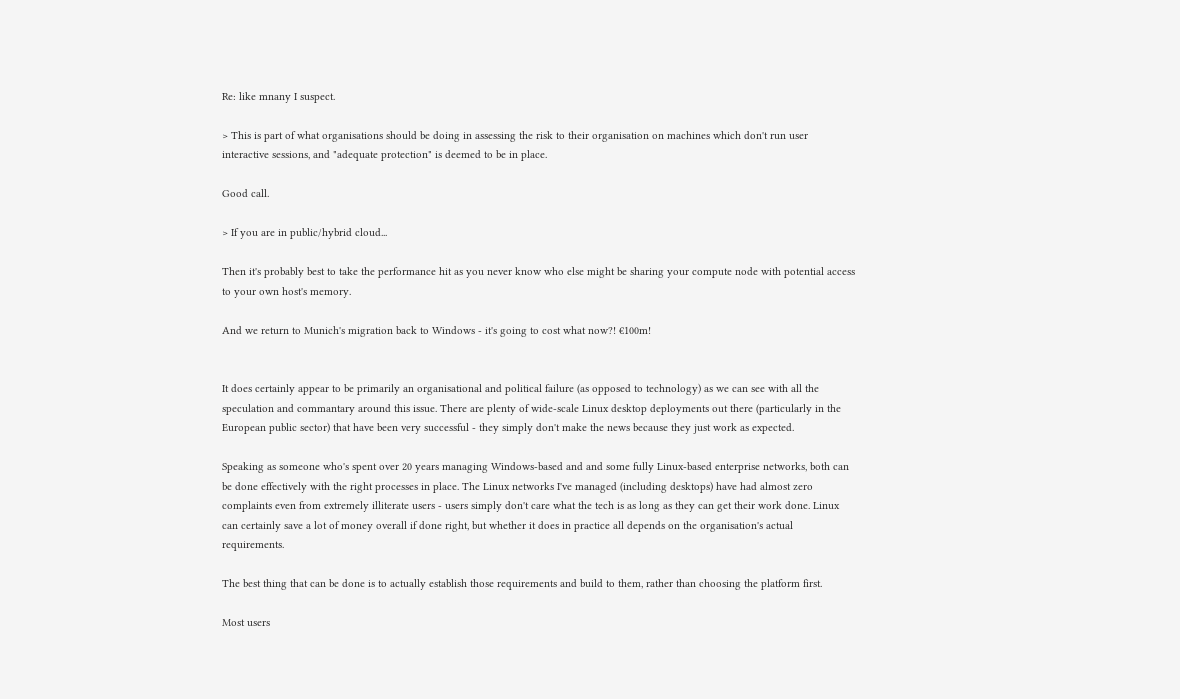Re: like mnany I suspect.

> This is part of what organisations should be doing in assessing the risk to their organisation on machines which don't run user interactive sessions, and "adequate protection" is deemed to be in place.

Good call.

> If you are in public/hybrid cloud...

Then it's probably best to take the performance hit as you never know who else might be sharing your compute node with potential access to your own host's memory.

And we return to Munich's migration back to Windows - it's going to cost what now?! €100m!


It does certainly appear to be primarily an organisational and political failure (as opposed to technology) as we can see with all the speculation and commantary around this issue. There are plenty of wide-scale Linux desktop deployments out there (particularly in the European public sector) that have been very successful - they simply don't make the news because they just work as expected.

Speaking as someone who's spent over 20 years managing Windows-based and and some fully Linux-based enterprise networks, both can be done effectively with the right processes in place. The Linux networks I've managed (including desktops) have had almost zero complaints even from extremely illiterate users - users simply don't care what the tech is as long as they can get their work done. Linux can certainly save a lot of money overall if done right, but whether it does in practice all depends on the organisation's actual requirements.

The best thing that can be done is to actually establish those requirements and build to them, rather than choosing the platform first.

Most users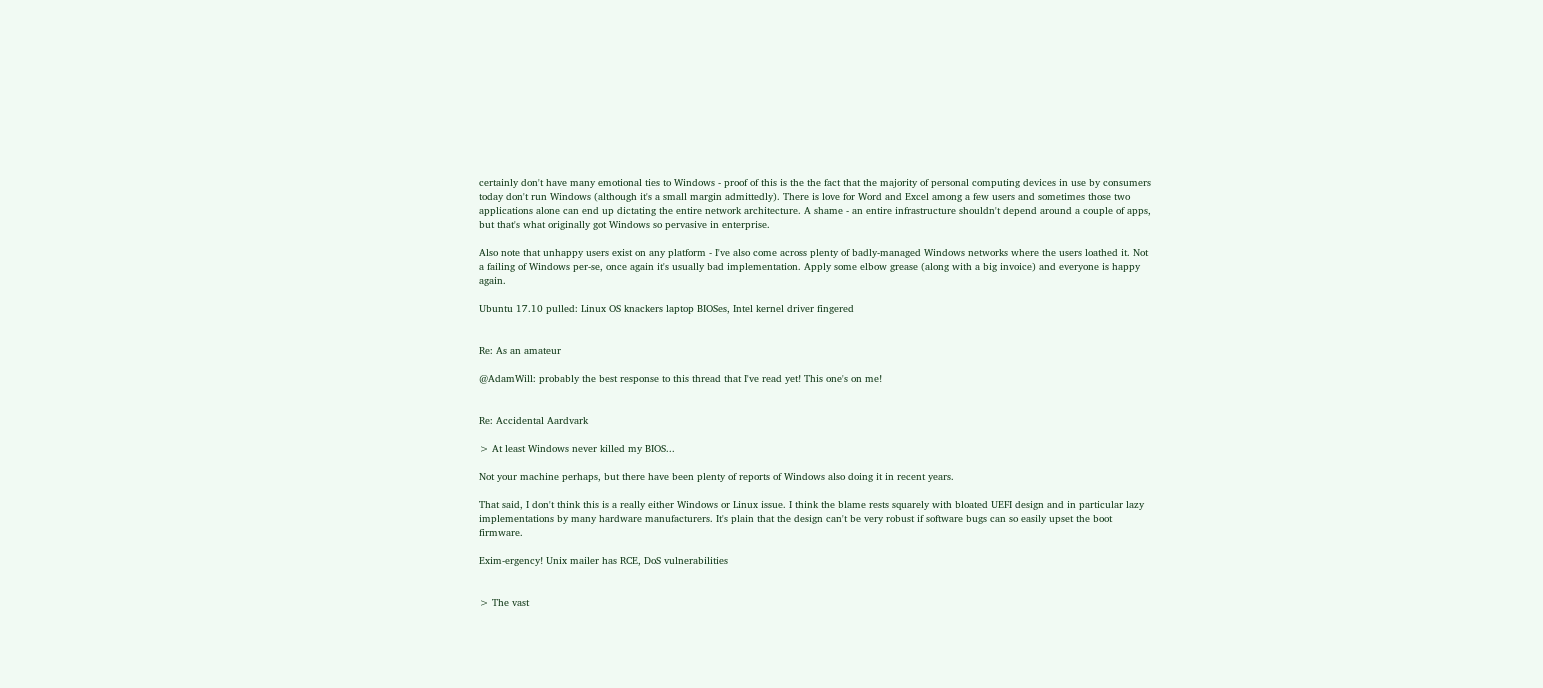certainly don't have many emotional ties to Windows - proof of this is the the fact that the majority of personal computing devices in use by consumers today don't run Windows (although it's a small margin admittedly). There is love for Word and Excel among a few users and sometimes those two applications alone can end up dictating the entire network architecture. A shame - an entire infrastructure shouldn't depend around a couple of apps, but that's what originally got Windows so pervasive in enterprise.

Also note that unhappy users exist on any platform - I've also come across plenty of badly-managed Windows networks where the users loathed it. Not a failing of Windows per-se, once again it's usually bad implementation. Apply some elbow grease (along with a big invoice) and everyone is happy again.

Ubuntu 17.10 pulled: Linux OS knackers laptop BIOSes, Intel kernel driver fingered


Re: As an amateur

@AdamWill: probably the best response to this thread that I've read yet! This one's on me!


Re: Accidental Aardvark

> At least Windows never killed my BIOS...

Not your machine perhaps, but there have been plenty of reports of Windows also doing it in recent years.

That said, I don't think this is a really either Windows or Linux issue. I think the blame rests squarely with bloated UEFI design and in particular lazy implementations by many hardware manufacturers. It's plain that the design can't be very robust if software bugs can so easily upset the boot firmware.

Exim-ergency! Unix mailer has RCE, DoS vulnerabilities


> The vast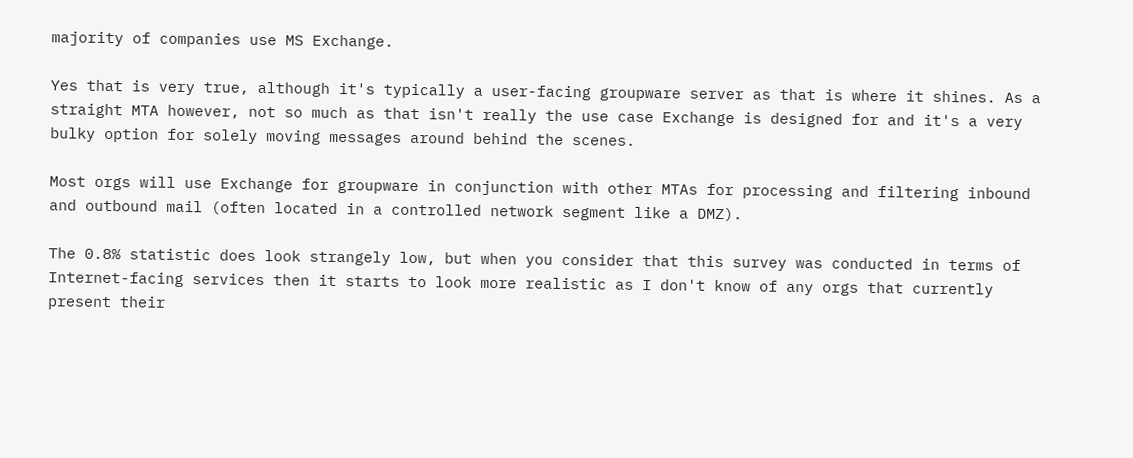majority of companies use MS Exchange.

Yes that is very true, although it's typically a user-facing groupware server as that is where it shines. As a straight MTA however, not so much as that isn't really the use case Exchange is designed for and it's a very bulky option for solely moving messages around behind the scenes.

Most orgs will use Exchange for groupware in conjunction with other MTAs for processing and filtering inbound and outbound mail (often located in a controlled network segment like a DMZ).

The 0.8% statistic does look strangely low, but when you consider that this survey was conducted in terms of Internet-facing services then it starts to look more realistic as I don't know of any orgs that currently present their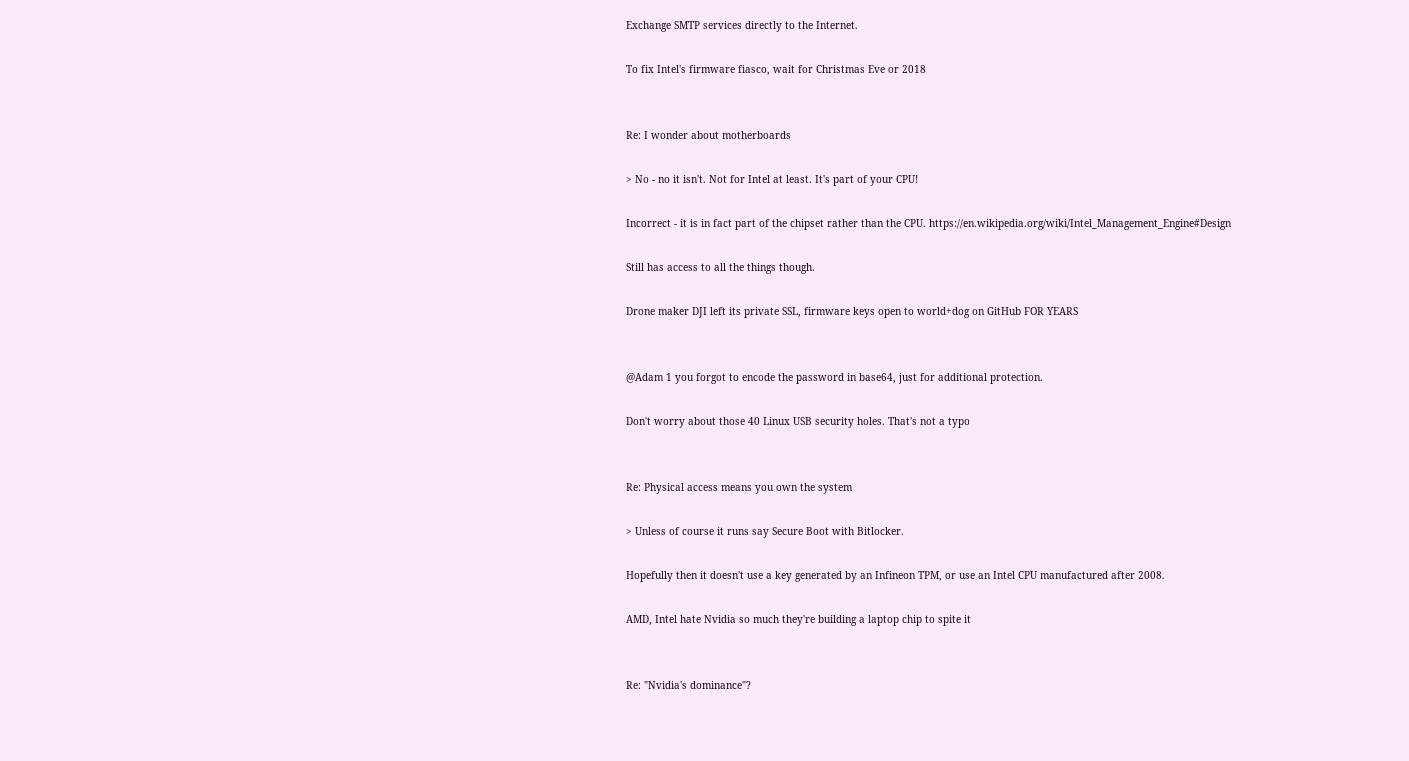Exchange SMTP services directly to the Internet.

To fix Intel's firmware fiasco, wait for Christmas Eve or 2018


Re: I wonder about motherboards

> No - no it isn't. Not for Intel at least. It's part of your CPU!

Incorrect - it is in fact part of the chipset rather than the CPU. https://en.wikipedia.org/wiki/Intel_Management_Engine#Design

Still has access to all the things though.

Drone maker DJI left its private SSL, firmware keys open to world+dog on GitHub FOR YEARS


@Adam 1 you forgot to encode the password in base64, just for additional protection.

Don't worry about those 40 Linux USB security holes. That's not a typo


Re: Physical access means you own the system

> Unless of course it runs say Secure Boot with Bitlocker.

Hopefully then it doesn't use a key generated by an Infineon TPM, or use an Intel CPU manufactured after 2008.

AMD, Intel hate Nvidia so much they're building a laptop chip to spite it


Re: "Nvidia's dominance"?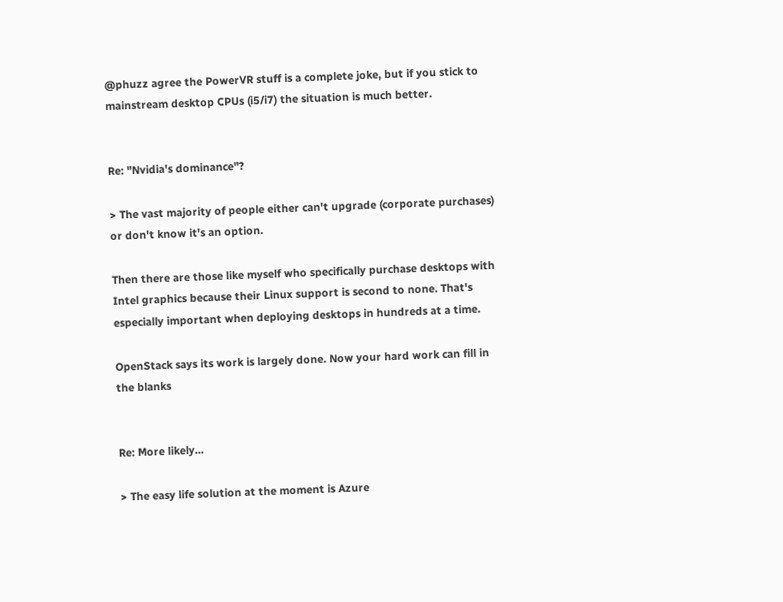@phuzz agree the PowerVR stuff is a complete joke, but if you stick to mainstream desktop CPUs (i5/i7) the situation is much better.


Re: "Nvidia's dominance"?

> The vast majority of people either can't upgrade (corporate purchases) or don't know it's an option.

Then there are those like myself who specifically purchase desktops with Intel graphics because their Linux support is second to none. That's especially important when deploying desktops in hundreds at a time.

OpenStack says its work is largely done. Now your hard work can fill in the blanks


Re: More likely...

> The easy life solution at the moment is Azure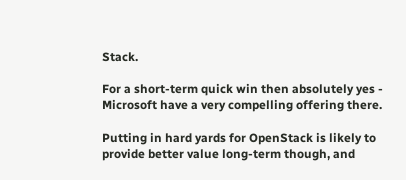Stack.

For a short-term quick win then absolutely yes - Microsoft have a very compelling offering there.

Putting in hard yards for OpenStack is likely to provide better value long-term though, and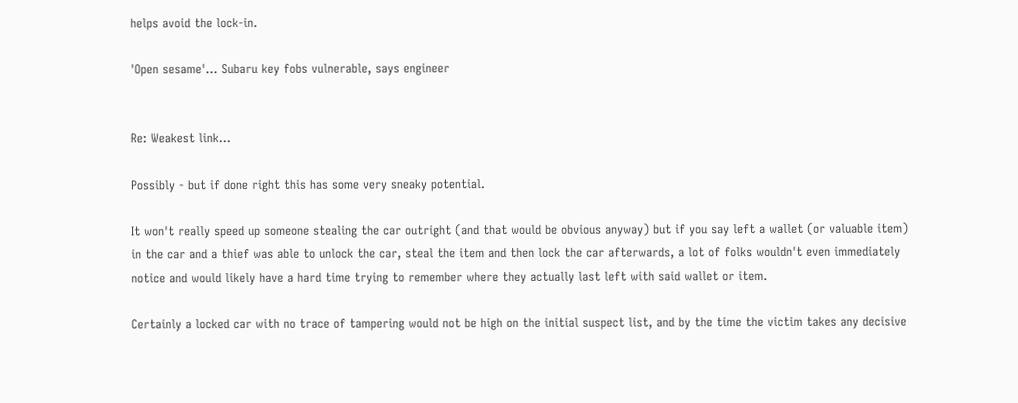helps avoid the lock-in.

'Open sesame'... Subaru key fobs vulnerable, says engineer


Re: Weakest link...

Possibly - but if done right this has some very sneaky potential.

It won't really speed up someone stealing the car outright (and that would be obvious anyway) but if you say left a wallet (or valuable item) in the car and a thief was able to unlock the car, steal the item and then lock the car afterwards, a lot of folks wouldn't even immediately notice and would likely have a hard time trying to remember where they actually last left with said wallet or item.

Certainly a locked car with no trace of tampering would not be high on the initial suspect list, and by the time the victim takes any decisive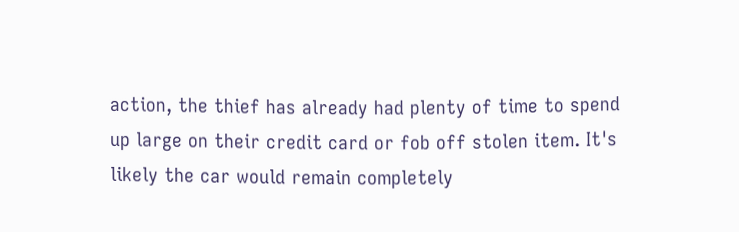action, the thief has already had plenty of time to spend up large on their credit card or fob off stolen item. It's likely the car would remain completely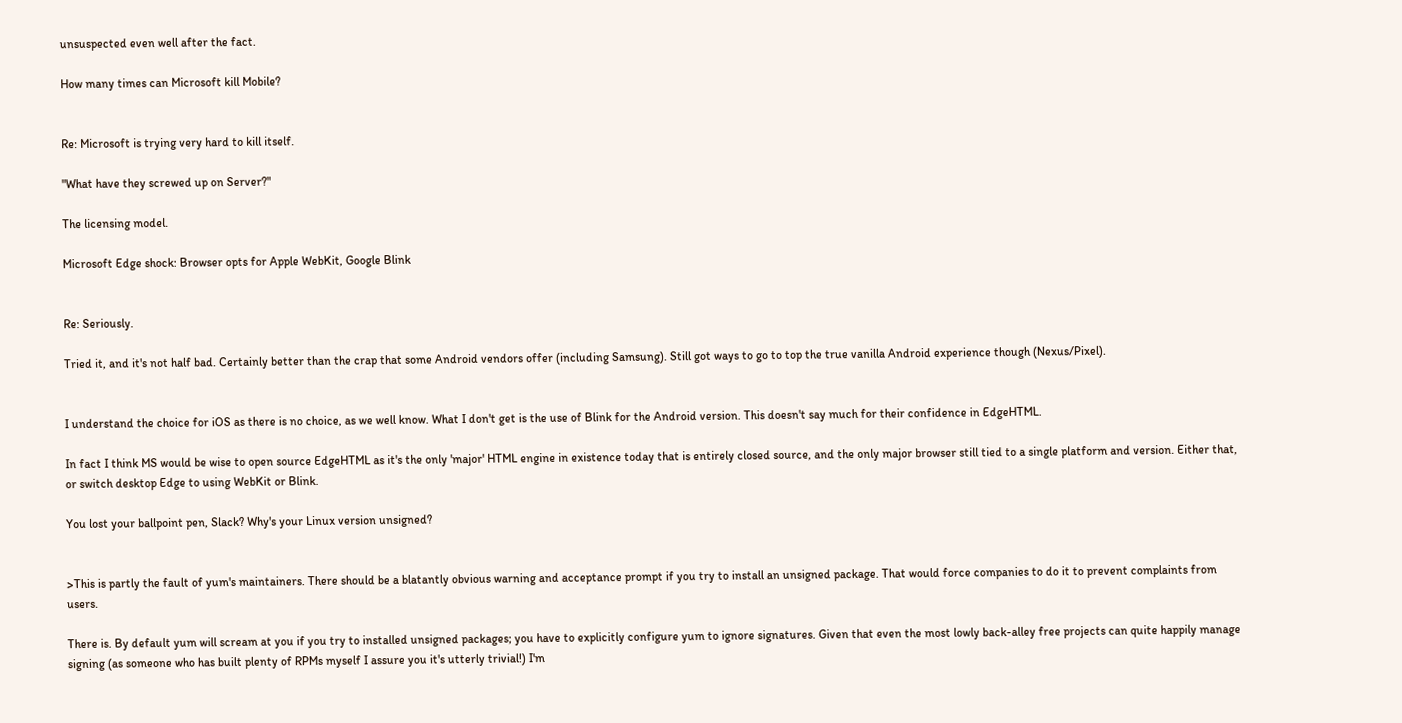unsuspected even well after the fact.

How many times can Microsoft kill Mobile?


Re: Microsoft is trying very hard to kill itself.

"What have they screwed up on Server?"

The licensing model.

Microsoft Edge shock: Browser opts for Apple WebKit, Google Blink


Re: Seriously.

Tried it, and it's not half bad. Certainly better than the crap that some Android vendors offer (including Samsung). Still got ways to go to top the true vanilla Android experience though (Nexus/Pixel).


I understand the choice for iOS as there is no choice, as we well know. What I don't get is the use of Blink for the Android version. This doesn't say much for their confidence in EdgeHTML.

In fact I think MS would be wise to open source EdgeHTML as it's the only 'major' HTML engine in existence today that is entirely closed source, and the only major browser still tied to a single platform and version. Either that, or switch desktop Edge to using WebKit or Blink.

You lost your ballpoint pen, Slack? Why's your Linux version unsigned?


>This is partly the fault of yum's maintainers. There should be a blatantly obvious warning and acceptance prompt if you try to install an unsigned package. That would force companies to do it to prevent complaints from users.

There is. By default yum will scream at you if you try to installed unsigned packages; you have to explicitly configure yum to ignore signatures. Given that even the most lowly back-alley free projects can quite happily manage signing (as someone who has built plenty of RPMs myself I assure you it's utterly trivial!) I'm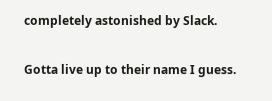completely astonished by Slack.

Gotta live up to their name I guess.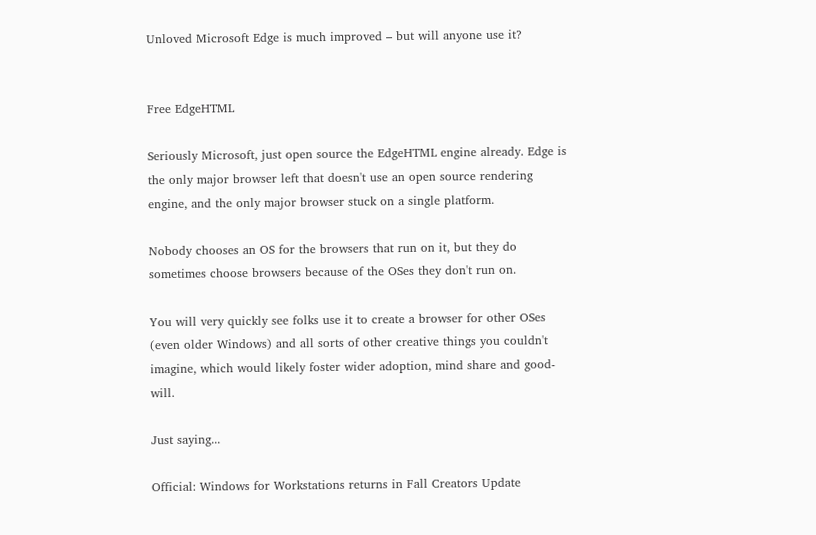Unloved Microsoft Edge is much improved – but will anyone use it?


Free EdgeHTML

Seriously Microsoft, just open source the EdgeHTML engine already. Edge is the only major browser left that doesn't use an open source rendering engine, and the only major browser stuck on a single platform.

Nobody chooses an OS for the browsers that run on it, but they do sometimes choose browsers because of the OSes they don't run on.

You will very quickly see folks use it to create a browser for other OSes (even older Windows) and all sorts of other creative things you couldn't imagine, which would likely foster wider adoption, mind share and good-will.

Just saying...

Official: Windows for Workstations returns in Fall Creators Update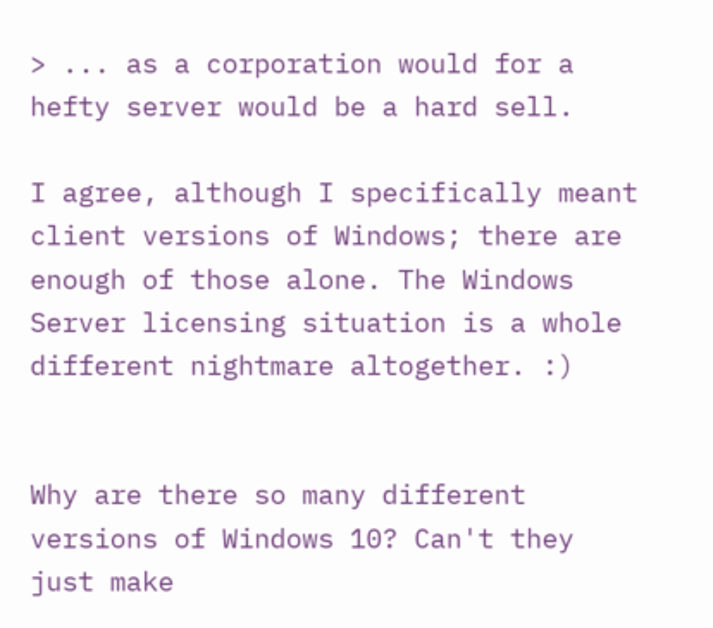> ... as a corporation would for a hefty server would be a hard sell.

I agree, although I specifically meant client versions of Windows; there are enough of those alone. The Windows Server licensing situation is a whole different nightmare altogether. :)


Why are there so many different versions of Windows 10? Can't they just make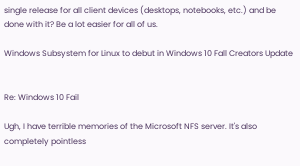single release for all client devices (desktops, notebooks, etc.) and be done with it? Be a lot easier for all of us.

Windows Subsystem for Linux to debut in Windows 10 Fall Creators Update


Re: Windows 10 Fail

Ugh, I have terrible memories of the Microsoft NFS server. It's also completely pointless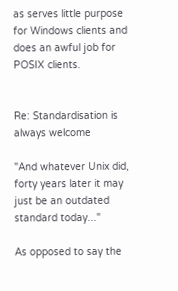as serves little purpose for Windows clients and does an awful job for POSIX clients.


Re: Standardisation is always welcome

"And whatever Unix did, forty years later it may just be an outdated standard today..."

As opposed to say the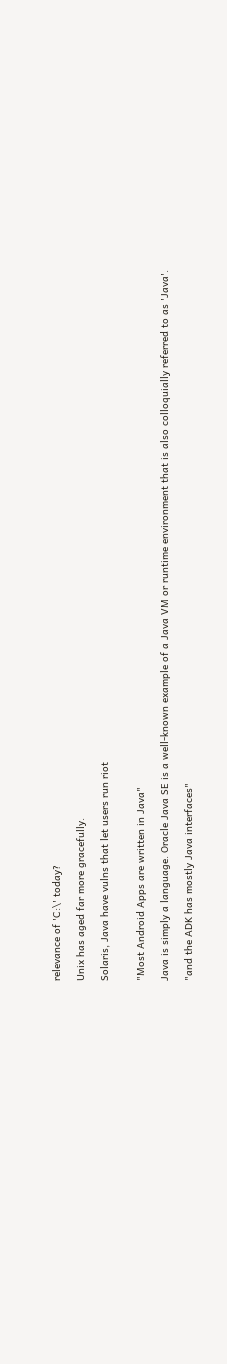relevance of 'C:\' today?

Unix has aged far more gracefully.

Solaris, Java have vulns that let users run riot


"Most Android Apps are written in Java"

Java is simply a language. Oracle Java SE is a well-known example of a Java VM or runtime environment that is also colloquially referred to as 'Java'.

"and the ADK has mostly Java interfaces"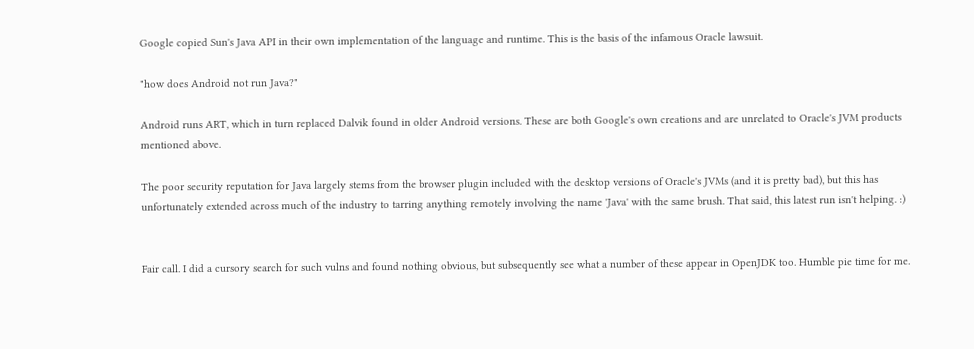Google copied Sun's Java API in their own implementation of the language and runtime. This is the basis of the infamous Oracle lawsuit.

"how does Android not run Java?"

Android runs ART, which in turn replaced Dalvik found in older Android versions. These are both Google's own creations and are unrelated to Oracle's JVM products mentioned above.

The poor security reputation for Java largely stems from the browser plugin included with the desktop versions of Oracle's JVMs (and it is pretty bad), but this has unfortunately extended across much of the industry to tarring anything remotely involving the name 'Java' with the same brush. That said, this latest run isn't helping. :)


Fair call. I did a cursory search for such vulns and found nothing obvious, but subsequently see what a number of these appear in OpenJDK too. Humble pie time for me.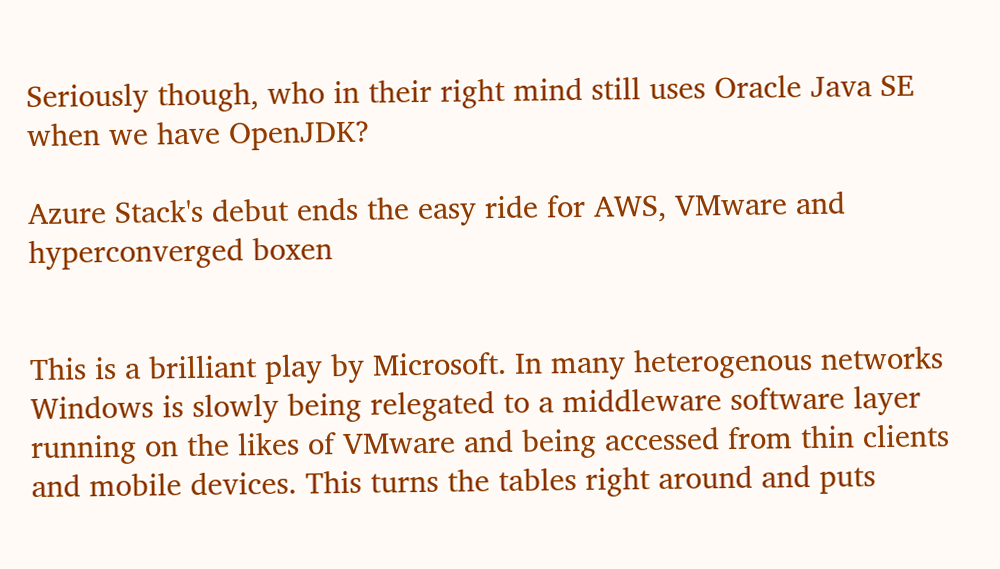Seriously though, who in their right mind still uses Oracle Java SE when we have OpenJDK?

Azure Stack's debut ends the easy ride for AWS, VMware and hyperconverged boxen


This is a brilliant play by Microsoft. In many heterogenous networks Windows is slowly being relegated to a middleware software layer running on the likes of VMware and being accessed from thin clients and mobile devices. This turns the tables right around and puts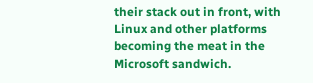their stack out in front, with Linux and other platforms becoming the meat in the Microsoft sandwich.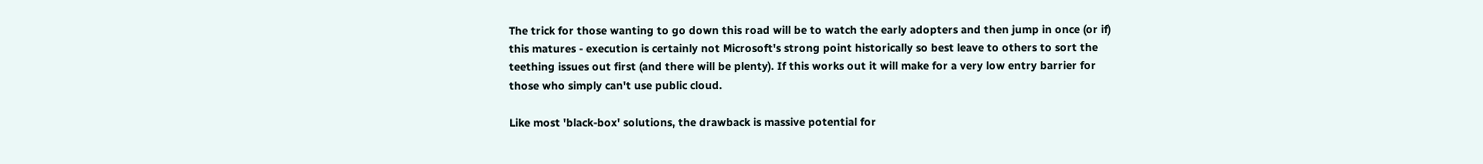The trick for those wanting to go down this road will be to watch the early adopters and then jump in once (or if) this matures - execution is certainly not Microsoft's strong point historically so best leave to others to sort the teething issues out first (and there will be plenty). If this works out it will make for a very low entry barrier for those who simply can't use public cloud.

Like most 'black-box' solutions, the drawback is massive potential for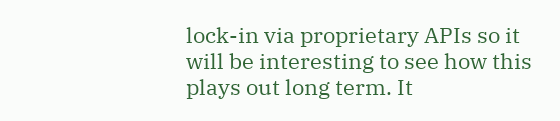lock-in via proprietary APIs so it will be interesting to see how this plays out long term. It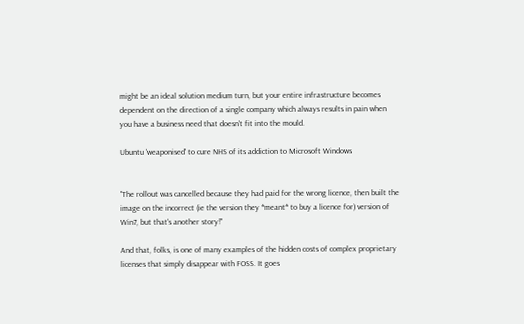might be an ideal solution medium turn, but your entire infrastructure becomes dependent on the direction of a single company which always results in pain when you have a business need that doesn't fit into the mould.

Ubuntu 'weaponised' to cure NHS of its addiction to Microsoft Windows


"The rollout was cancelled because they had paid for the wrong licence, then built the image on the incorrect (ie the version they *meant* to buy a licence for) version of Win7, but that's another story!"

And that, folks, is one of many examples of the hidden costs of complex proprietary licenses that simply disappear with FOSS. It goes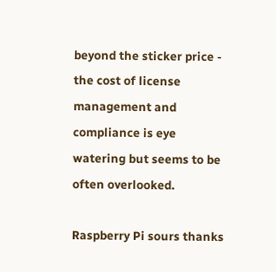beyond the sticker price - the cost of license management and compliance is eye watering but seems to be often overlooked.

Raspberry Pi sours thanks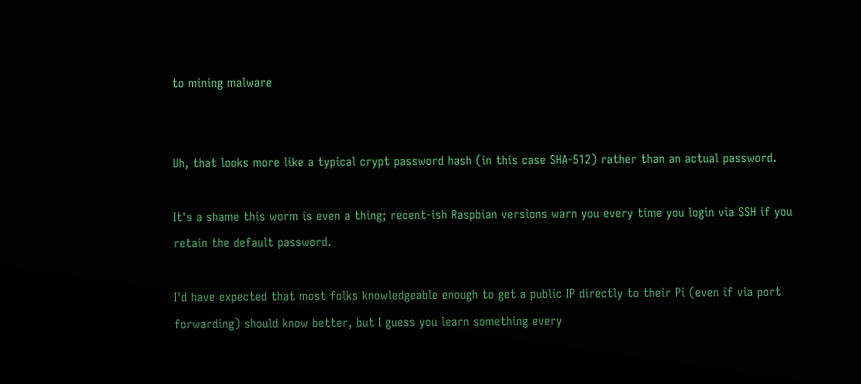to mining malware


Uh, that looks more like a typical crypt password hash (in this case SHA-512) rather than an actual password.

It's a shame this worm is even a thing; recent-ish Raspbian versions warn you every time you login via SSH if you retain the default password.

I'd have expected that most folks knowledgeable enough to get a public IP directly to their Pi (even if via port forwarding) should know better, but I guess you learn something every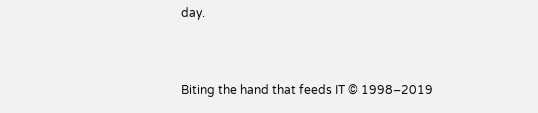day.


Biting the hand that feeds IT © 1998–2019